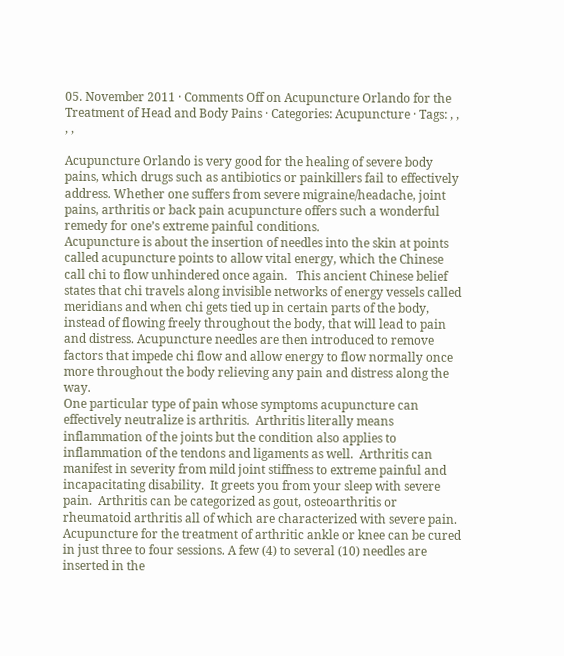05. November 2011 · Comments Off on Acupuncture Orlando for the Treatment of Head and Body Pains · Categories: Acupuncture · Tags: , , , ,

Acupuncture Orlando is very good for the healing of severe body pains, which drugs such as antibiotics or painkillers fail to effectively address. Whether one suffers from severe migraine/headache, joint pains, arthritis or back pain acupuncture offers such a wonderful remedy for one’s extreme painful conditions.
Acupuncture is about the insertion of needles into the skin at points called acupuncture points to allow vital energy, which the Chinese call chi to flow unhindered once again.   This ancient Chinese belief states that chi travels along invisible networks of energy vessels called meridians and when chi gets tied up in certain parts of the body, instead of flowing freely throughout the body, that will lead to pain and distress. Acupuncture needles are then introduced to remove factors that impede chi flow and allow energy to flow normally once more throughout the body relieving any pain and distress along the way.
One particular type of pain whose symptoms acupuncture can effectively neutralize is arthritis.  Arthritis literally means inflammation of the joints but the condition also applies to inflammation of the tendons and ligaments as well.  Arthritis can manifest in severity from mild joint stiffness to extreme painful and incapacitating disability.  It greets you from your sleep with severe pain.  Arthritis can be categorized as gout, osteoarthritis or rheumatoid arthritis all of which are characterized with severe pain.
Acupuncture for the treatment of arthritic ankle or knee can be cured in just three to four sessions. A few (4) to several (10) needles are inserted in the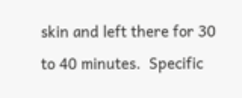skin and left there for 30 to 40 minutes.  Specific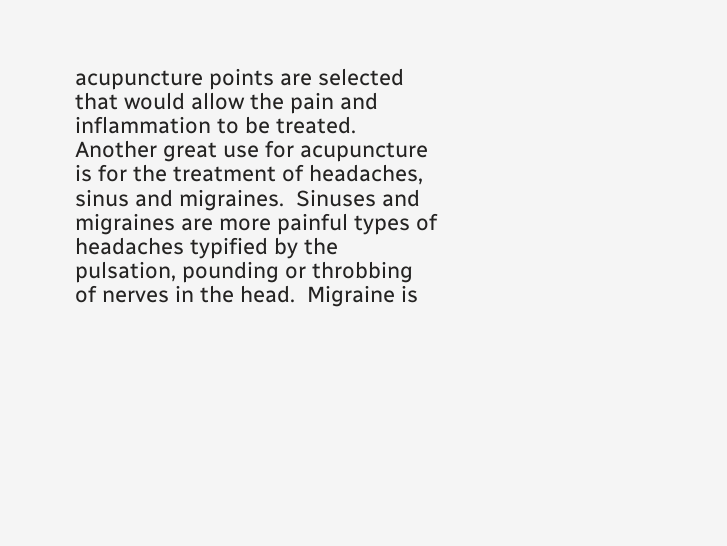acupuncture points are selected that would allow the pain and inflammation to be treated.
Another great use for acupuncture is for the treatment of headaches, sinus and migraines.  Sinuses and migraines are more painful types of headaches typified by the pulsation, pounding or throbbing of nerves in the head.  Migraine is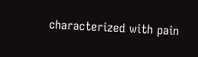characterized with pain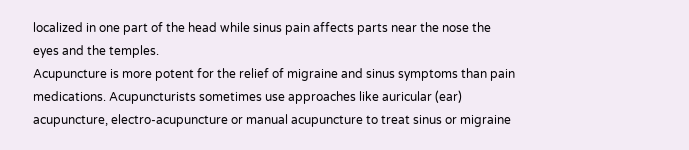localized in one part of the head while sinus pain affects parts near the nose the eyes and the temples.
Acupuncture is more potent for the relief of migraine and sinus symptoms than pain medications. Acupuncturists sometimes use approaches like auricular (ear) acupuncture, electro-acupuncture or manual acupuncture to treat sinus or migraine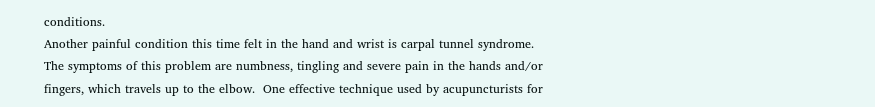conditions.
Another painful condition this time felt in the hand and wrist is carpal tunnel syndrome.  The symptoms of this problem are numbness, tingling and severe pain in the hands and/or fingers, which travels up to the elbow.  One effective technique used by acupuncturists for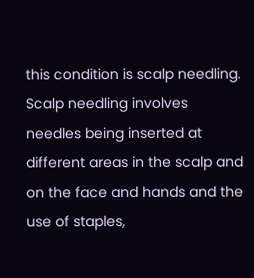this condition is scalp needling. Scalp needling involves needles being inserted at different areas in the scalp and on the face and hands and the use of staples,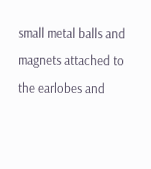small metal balls and magnets attached to the earlobes and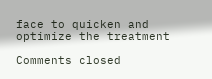face to quicken and optimize the treatment

Comments closed